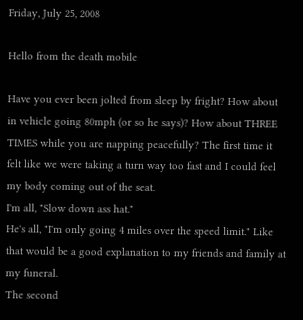Friday, July 25, 2008

Hello from the death mobile

Have you ever been jolted from sleep by fright? How about in vehicle going 80mph (or so he says)? How about THREE TIMES while you are napping peacefully? The first time it felt like we were taking a turn way too fast and I could feel my body coming out of the seat.
I'm all, "Slow down ass hat."
He's all, "I'm only going 4 miles over the speed limit." Like that would be a good explanation to my friends and family at my funeral.
The second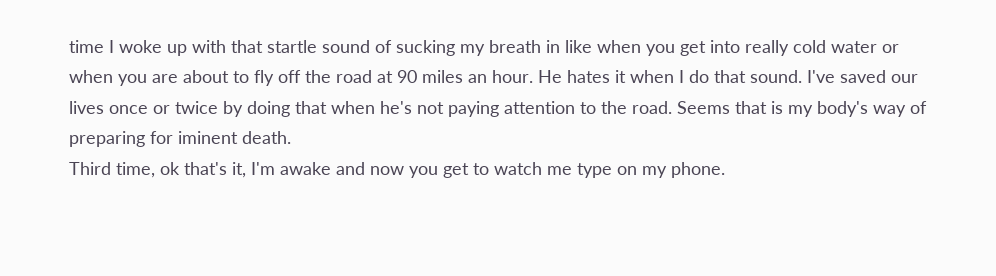time I woke up with that startle sound of sucking my breath in like when you get into really cold water or when you are about to fly off the road at 90 miles an hour. He hates it when I do that sound. I've saved our lives once or twice by doing that when he's not paying attention to the road. Seems that is my body's way of preparing for iminent death.
Third time, ok that's it, I'm awake and now you get to watch me type on my phone.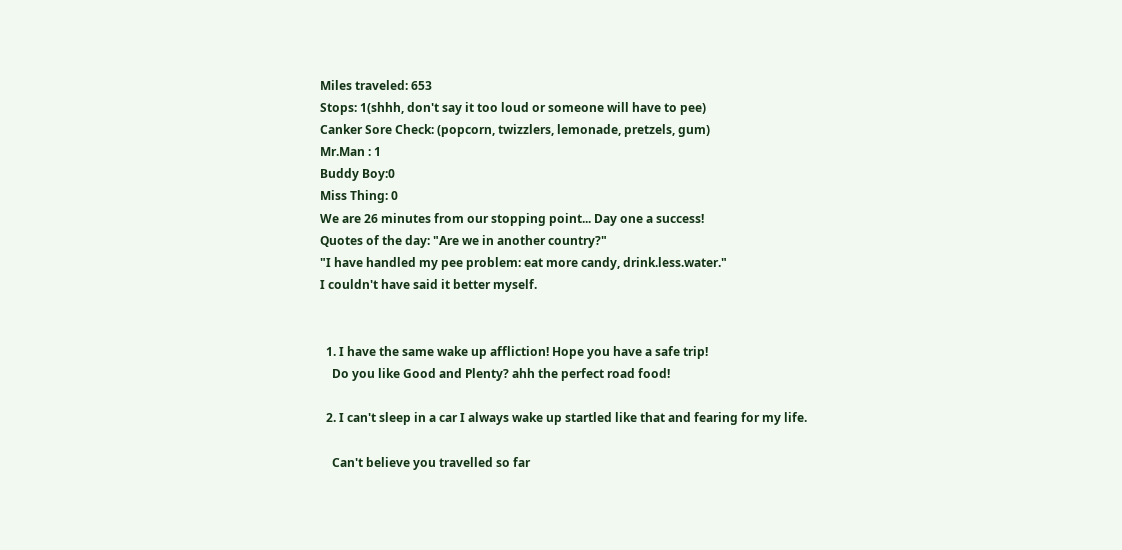Miles traveled: 653
Stops: 1(shhh, don't say it too loud or someone will have to pee)
Canker Sore Check: (popcorn, twizzlers, lemonade, pretzels, gum)
Mr.Man : 1
Buddy Boy:0
Miss Thing: 0
We are 26 minutes from our stopping point... Day one a success!
Quotes of the day: "Are we in another country?"
"I have handled my pee problem: eat more candy, drink.less.water."
I couldn't have said it better myself.


  1. I have the same wake up affliction! Hope you have a safe trip!
    Do you like Good and Plenty? ahh the perfect road food!

  2. I can't sleep in a car I always wake up startled like that and fearing for my life.

    Can't believe you travelled so far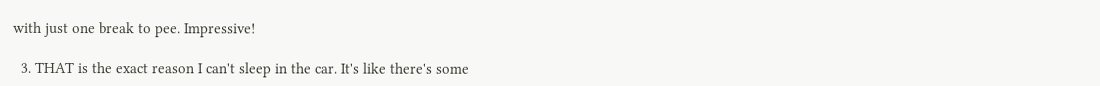with just one break to pee. Impressive!

  3. THAT is the exact reason I can't sleep in the car. It's like there's some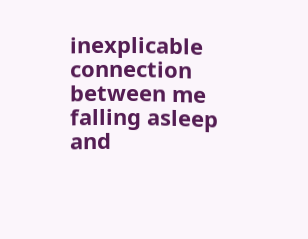inexplicable connection between me falling asleep and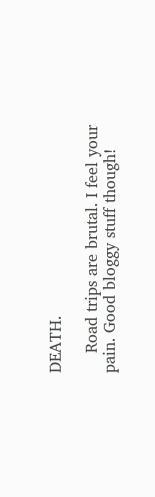DEATH.

    Road trips are brutal. I feel your pain. Good bloggy stuff though!